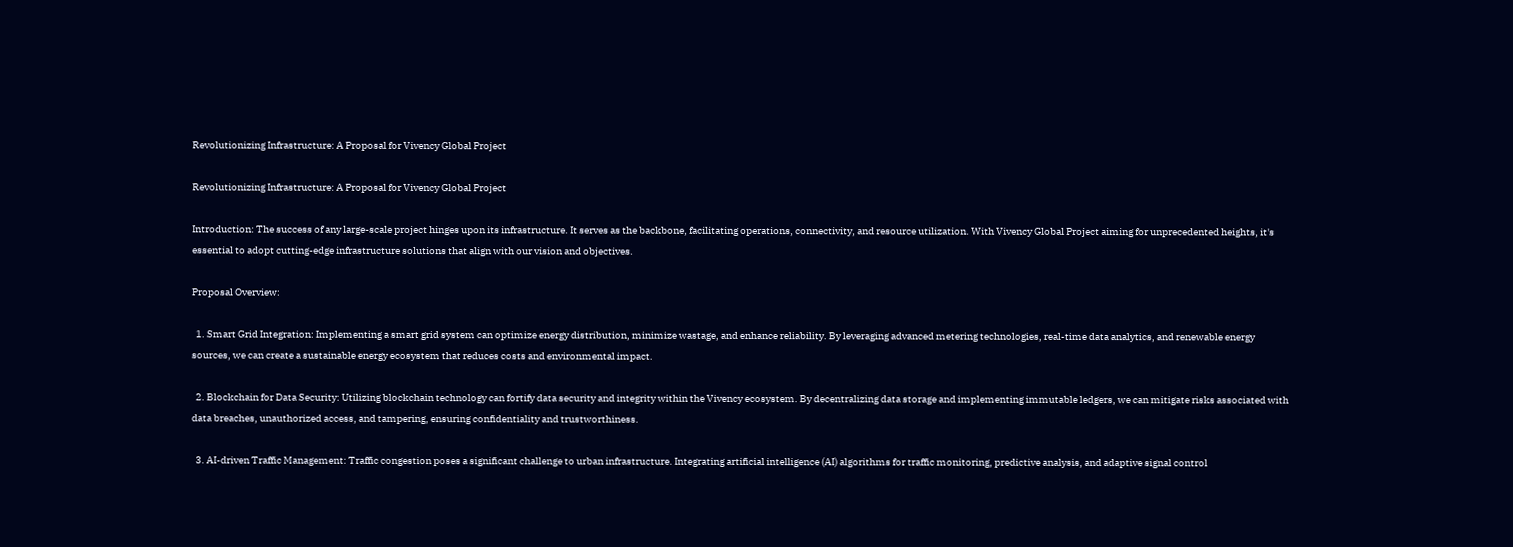Revolutionizing Infrastructure: A Proposal for Vivency Global Project

Revolutionizing Infrastructure: A Proposal for Vivency Global Project

Introduction: The success of any large-scale project hinges upon its infrastructure. It serves as the backbone, facilitating operations, connectivity, and resource utilization. With Vivency Global Project aiming for unprecedented heights, it's essential to adopt cutting-edge infrastructure solutions that align with our vision and objectives.

Proposal Overview:

  1. Smart Grid Integration: Implementing a smart grid system can optimize energy distribution, minimize wastage, and enhance reliability. By leveraging advanced metering technologies, real-time data analytics, and renewable energy sources, we can create a sustainable energy ecosystem that reduces costs and environmental impact.

  2. Blockchain for Data Security: Utilizing blockchain technology can fortify data security and integrity within the Vivency ecosystem. By decentralizing data storage and implementing immutable ledgers, we can mitigate risks associated with data breaches, unauthorized access, and tampering, ensuring confidentiality and trustworthiness.

  3. AI-driven Traffic Management: Traffic congestion poses a significant challenge to urban infrastructure. Integrating artificial intelligence (AI) algorithms for traffic monitoring, predictive analysis, and adaptive signal control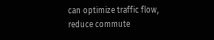can optimize traffic flow, reduce commute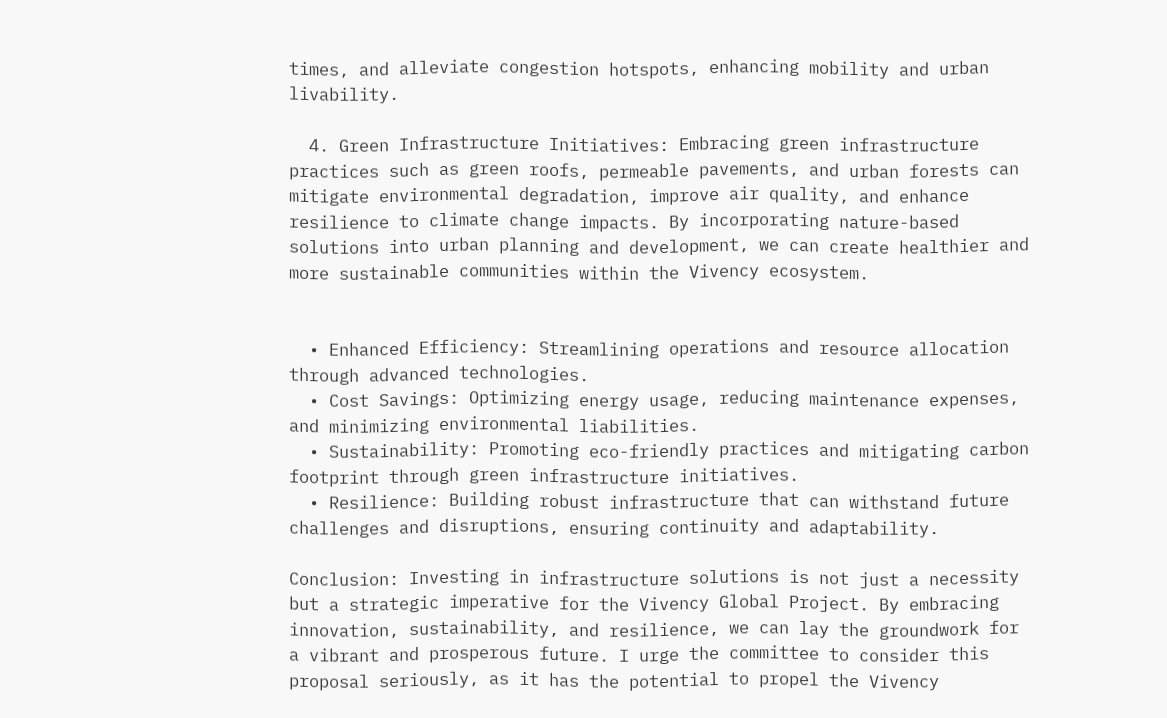times, and alleviate congestion hotspots, enhancing mobility and urban livability.

  4. Green Infrastructure Initiatives: Embracing green infrastructure practices such as green roofs, permeable pavements, and urban forests can mitigate environmental degradation, improve air quality, and enhance resilience to climate change impacts. By incorporating nature-based solutions into urban planning and development, we can create healthier and more sustainable communities within the Vivency ecosystem.


  • Enhanced Efficiency: Streamlining operations and resource allocation through advanced technologies.
  • Cost Savings: Optimizing energy usage, reducing maintenance expenses, and minimizing environmental liabilities.
  • Sustainability: Promoting eco-friendly practices and mitigating carbon footprint through green infrastructure initiatives.
  • Resilience: Building robust infrastructure that can withstand future challenges and disruptions, ensuring continuity and adaptability.

Conclusion: Investing in infrastructure solutions is not just a necessity but a strategic imperative for the Vivency Global Project. By embracing innovation, sustainability, and resilience, we can lay the groundwork for a vibrant and prosperous future. I urge the committee to consider this proposal seriously, as it has the potential to propel the Vivency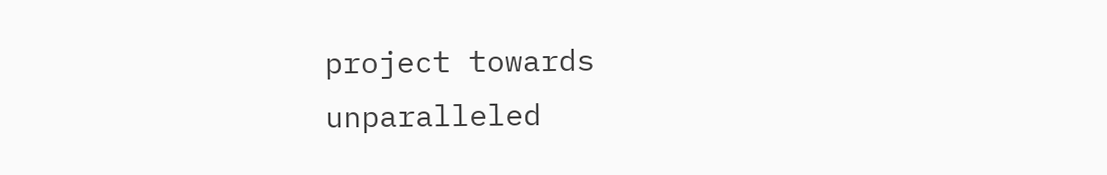project towards unparalleled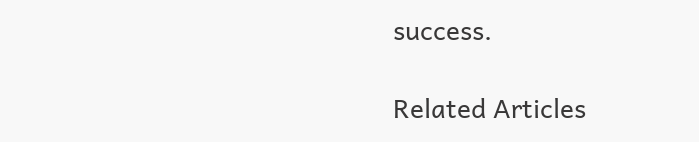success.

Related Articles